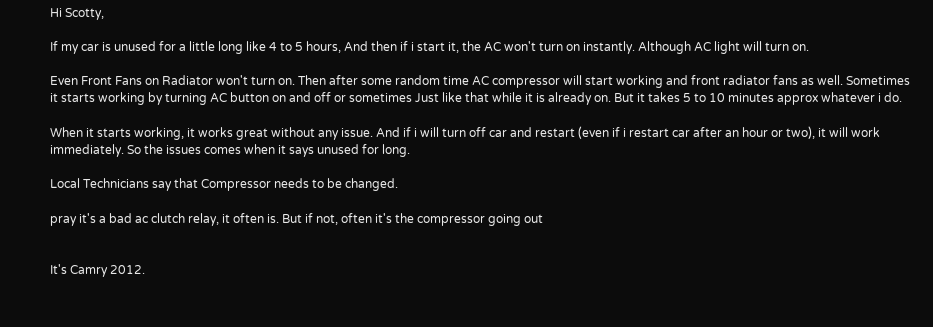Hi Scotty,

If my car is unused for a little long like 4 to 5 hours, And then if i start it, the AC won't turn on instantly. Although AC light will turn on.

Even Front Fans on Radiator won't turn on. Then after some random time AC compressor will start working and front radiator fans as well. Sometimes it starts working by turning AC button on and off or sometimes Just like that while it is already on. But it takes 5 to 10 minutes approx whatever i do.

When it starts working, it works great without any issue. And if i will turn off car and restart (even if i restart car after an hour or two), it will work immediately. So the issues comes when it says unused for long.

Local Technicians say that Compressor needs to be changed.

pray it's a bad ac clutch relay, it often is. But if not, often it's the compressor going out


It's Camry 2012.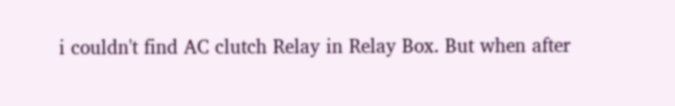i couldn't find AC clutch Relay in Relay Box. But when after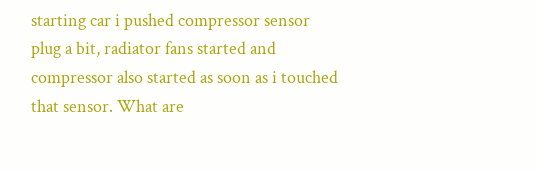starting car i pushed compressor sensor plug a bit, radiator fans started and compressor also started as soon as i touched that sensor. What are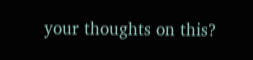your thoughts on this?